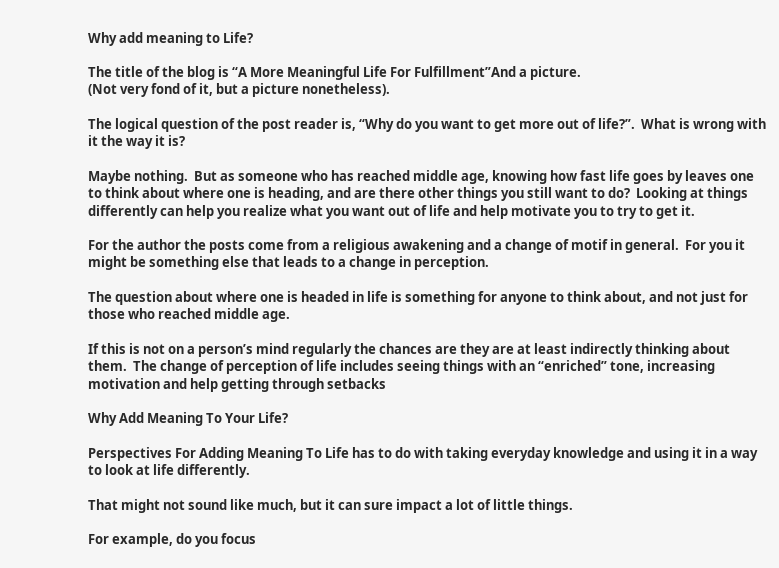Why add meaning to Life?

The title of the blog is “A More Meaningful Life For Fulfillment”And a picture.
(Not very fond of it, but a picture nonetheless).

The logical question of the post reader is, “Why do you want to get more out of life?”.  What is wrong with it the way it is?

Maybe nothing.  But as someone who has reached middle age, knowing how fast life goes by leaves one to think about where one is heading, and are there other things you still want to do?  Looking at things differently can help you realize what you want out of life and help motivate you to try to get it.

For the author the posts come from a religious awakening and a change of motif in general.  For you it might be something else that leads to a change in perception.

The question about where one is headed in life is something for anyone to think about, and not just for those who reached middle age.

If this is not on a person’s mind regularly the chances are they are at least indirectly thinking about them.  The change of perception of life includes seeing things with an “enriched” tone, increasing motivation and help getting through setbacks

Why Add Meaning To Your Life?

Perspectives For Adding Meaning To Life has to do with taking everyday knowledge and using it in a way to look at life differently.

That might not sound like much, but it can sure impact a lot of little things.

For example, do you focus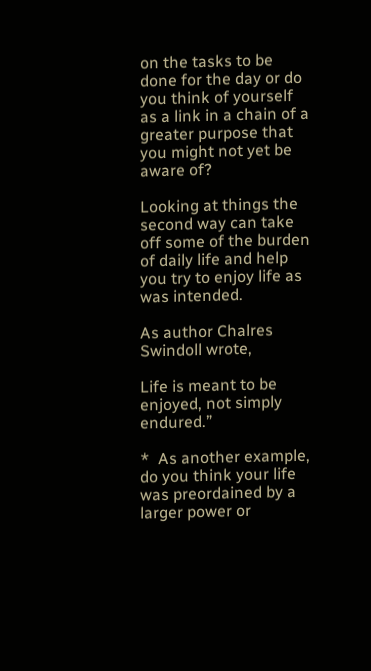on the tasks to be done for the day or do you think of yourself as a link in a chain of a greater purpose that you might not yet be aware of?

Looking at things the second way can take off some of the burden of daily life and help you try to enjoy life as was intended.

As author Chalres Swindoll wrote,

Life is meant to be enjoyed, not simply endured.”

*  As another example, do you think your life was preordained by a larger power or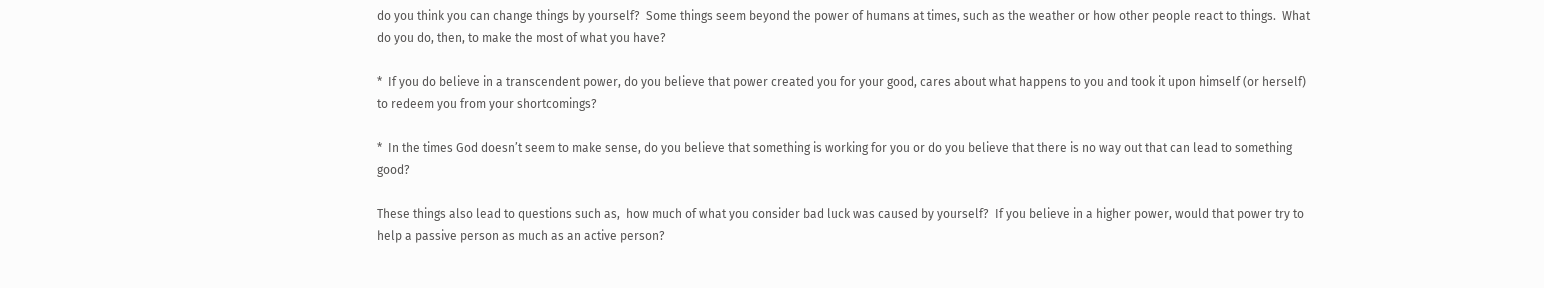do you think you can change things by yourself?  Some things seem beyond the power of humans at times, such as the weather or how other people react to things.  What do you do, then, to make the most of what you have?

*  If you do believe in a transcendent power, do you believe that power created you for your good, cares about what happens to you and took it upon himself (or herself) to redeem you from your shortcomings?

*  In the times God doesn’t seem to make sense, do you believe that something is working for you or do you believe that there is no way out that can lead to something good?

These things also lead to questions such as,  how much of what you consider bad luck was caused by yourself?  If you believe in a higher power, would that power try to help a passive person as much as an active person?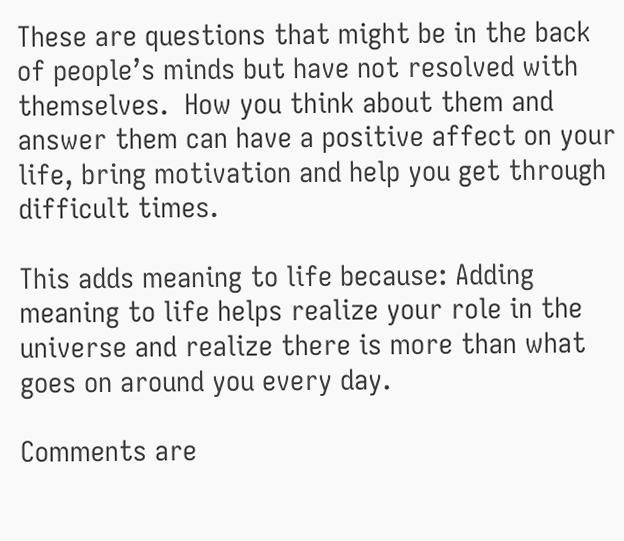These are questions that might be in the back of people’s minds but have not resolved with themselves.  How you think about them and answer them can have a positive affect on your life, bring motivation and help you get through difficult times.

This adds meaning to life because: Adding meaning to life helps realize your role in the universe and realize there is more than what goes on around you every day.

Comments are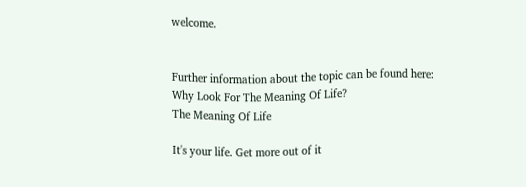welcome.


Further information about the topic can be found here:
Why Look For The Meaning Of Life?
The Meaning Of Life

It's your life. Get more out of it